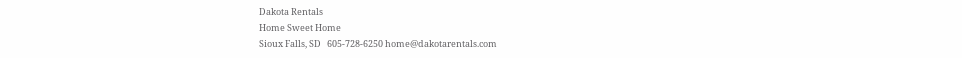Dakota Rentals
Home Sweet Home
Sioux Falls, SD   605-728-6250 home@dakotarentals.com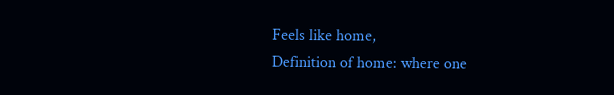Feels like home,
Definition of home: where one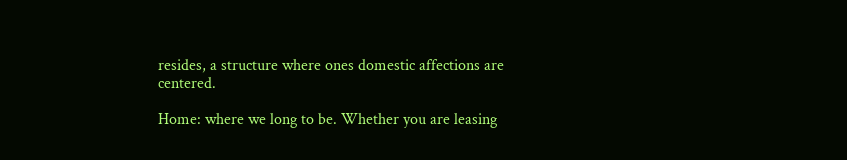resides, a structure where ones domestic affections are centered.

Home: where we long to be. Whether you are leasing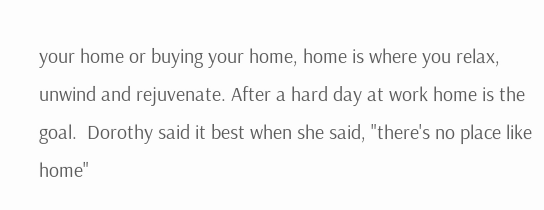your home or buying your home, home is where you relax, unwind and rejuvenate. After a hard day at work home is the goal.  Dorothy said it best when she said, "there's no place like home"